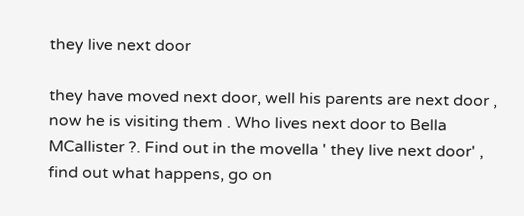they live next door

they have moved next door, well his parents are next door , now he is visiting them . Who lives next door to Bella MCallister ?. Find out in the movella ' they live next door' , find out what happens, go on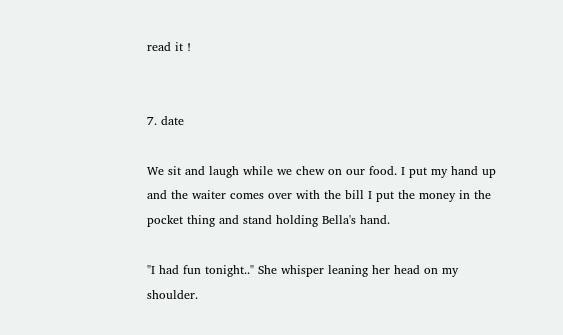read it !


7. date

We sit and laugh while we chew on our food. I put my hand up and the waiter comes over with the bill I put the money in the pocket thing and stand holding Bella's hand.

"I had fun tonight.." She whisper leaning her head on my shoulder.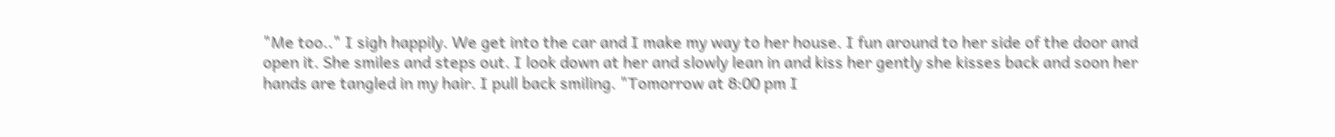"Me too.." I sigh happily. We get into the car and I make my way to her house. I fun around to her side of the door and open it. She smiles and steps out. I look down at her and slowly lean in and kiss her gently she kisses back and soon her hands are tangled in my hair. I pull back smiling. "Tomorrow at 8:00 pm I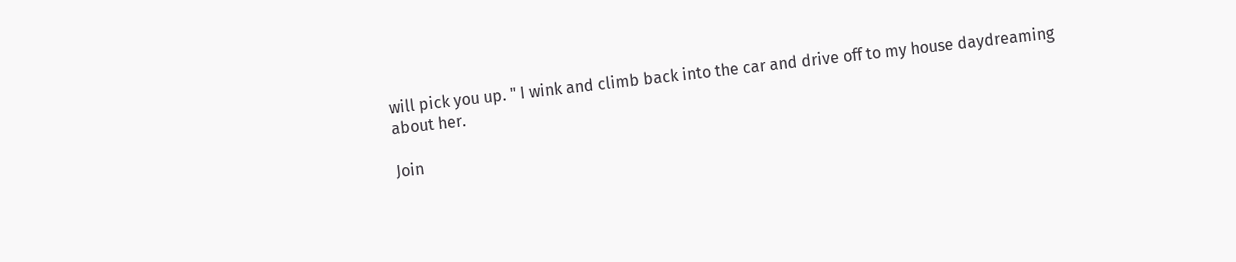will pick you up. " I wink and climb back into the car and drive off to my house daydreaming about her.

Join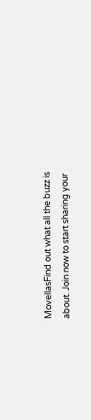MovellasFind out what all the buzz is about. Join now to start sharing your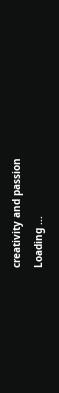creativity and passion
Loading ...